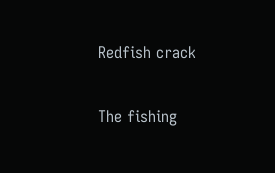Redfish crack

The fishing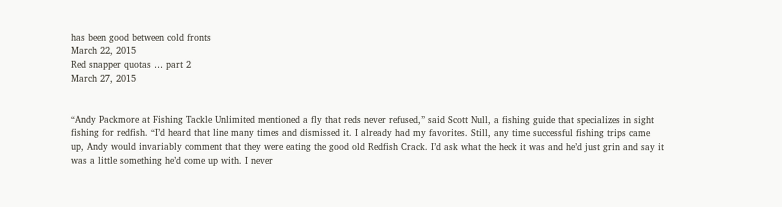has been good between cold fronts
March 22, 2015
Red snapper quotas … part 2
March 27, 2015


“Andy Packmore at Fishing Tackle Unlimited mentioned a fly that reds never refused,” said Scott Null, a fishing guide that specializes in sight fishing for redfish. “I’d heard that line many times and dismissed it. I already had my favorites. Still, any time successful fishing trips came up, Andy would invariably comment that they were eating the good old Redfish Crack. I’d ask what the heck it was and he’d just grin and say it was a little something he’d come up with. I never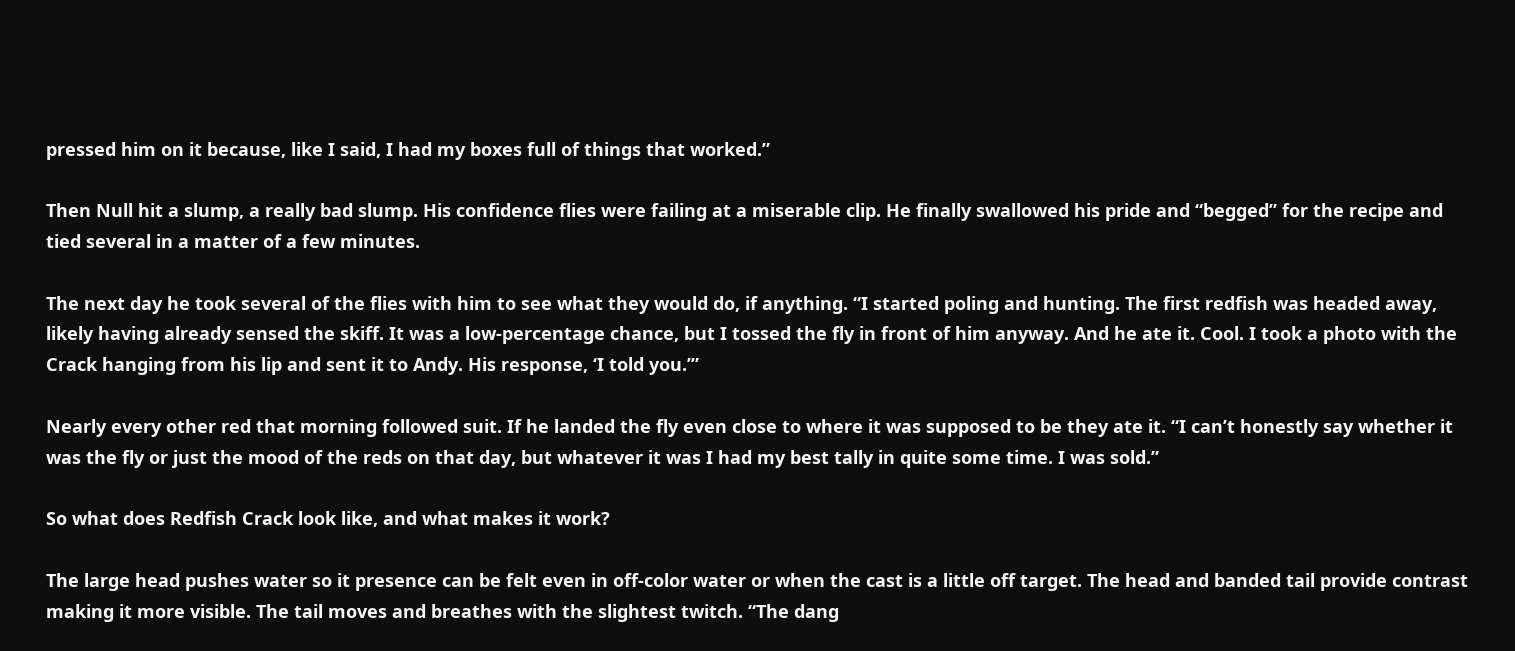pressed him on it because, like I said, I had my boxes full of things that worked.”

Then Null hit a slump, a really bad slump. His confidence flies were failing at a miserable clip. He finally swallowed his pride and “begged” for the recipe and tied several in a matter of a few minutes.

The next day he took several of the flies with him to see what they would do, if anything. “I started poling and hunting. The first redfish was headed away, likely having already sensed the skiff. It was a low-percentage chance, but I tossed the fly in front of him anyway. And he ate it. Cool. I took a photo with the Crack hanging from his lip and sent it to Andy. His response, ‘I told you.’”

Nearly every other red that morning followed suit. If he landed the fly even close to where it was supposed to be they ate it. “I can’t honestly say whether it was the fly or just the mood of the reds on that day, but whatever it was I had my best tally in quite some time. I was sold.”

So what does Redfish Crack look like, and what makes it work?

The large head pushes water so it presence can be felt even in off-color water or when the cast is a little off target. The head and banded tail provide contrast making it more visible. The tail moves and breathes with the slightest twitch. “The dang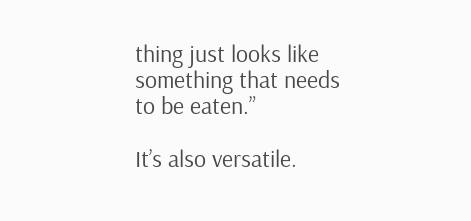thing just looks like something that needs to be eaten.”

It’s also versatile.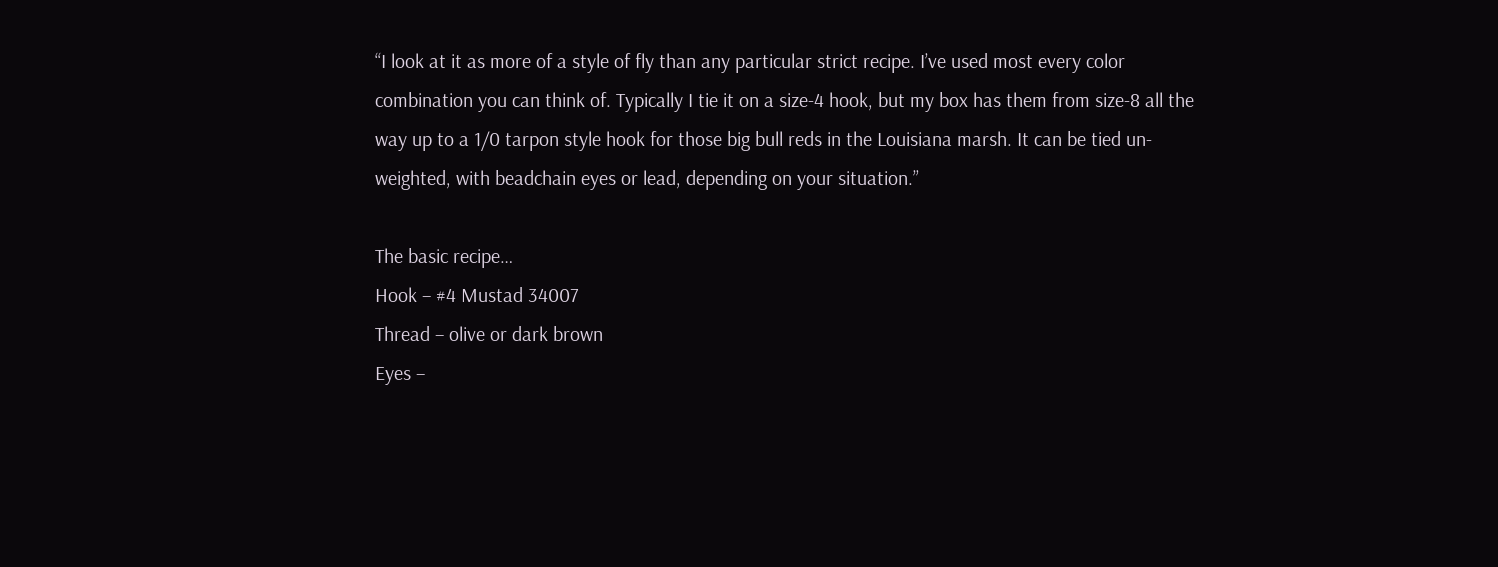“I look at it as more of a style of fly than any particular strict recipe. I’ve used most every color combination you can think of. Typically I tie it on a size-4 hook, but my box has them from size-8 all the way up to a 1/0 tarpon style hook for those big bull reds in the Louisiana marsh. It can be tied un-weighted, with beadchain eyes or lead, depending on your situation.”

The basic recipe…
Hook – #4 Mustad 34007
Thread – olive or dark brown
Eyes –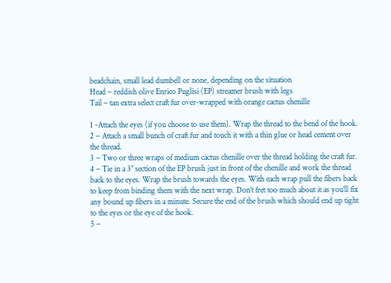beadchain, small lead dumbell or none, depending on the situation
Head – reddish olive Enrico Puglisi (EP) streamer brush with legs
Tail – tan extra select craft fur over-wrapped with orange cactus chenille

1 -Attach the eyes (if you choose to use them). Wrap the thread to the bend of the hook.
2 – Attach a small bunch of craft fur and touch it with a thin glue or head cement over the thread.
3 – Two or three wraps of medium cactus chenille over the thread holding the craft fur.
4 – Tie in a 3″ section of the EP brush just in front of the chenille and work the thread back to the eyes. Wrap the brush towards the eyes. With each wrap pull the fibers back to keep from binding them with the next wrap. Don’t fret too much about it as you’ll fix any bound up fibers in a minute. Secure the end of the brush which should end up tight to the eyes or the eye of the hook.
5 –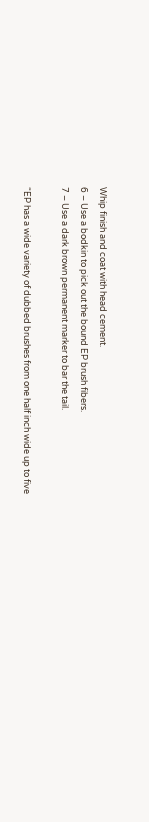Whip finish and coat with head cement.
6 – Use a bodkin to pick out the bound EP brush fibers.
7 – Use a dark brown permanent marker to bar the tail.

“EP has a wide variety of dubbed brushes from one half inch wide up to five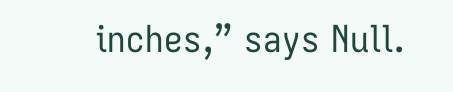inches,” says Null.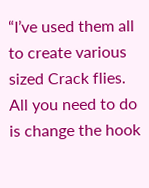“I’ve used them all to create various sized Crack flies. All you need to do is change the hook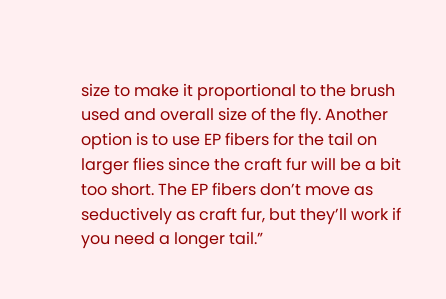size to make it proportional to the brush used and overall size of the fly. Another option is to use EP fibers for the tail on larger flies since the craft fur will be a bit too short. The EP fibers don’t move as seductively as craft fur, but they’ll work if you need a longer tail.”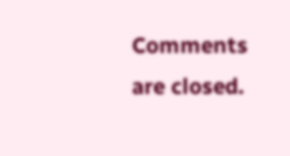Comments are closed.